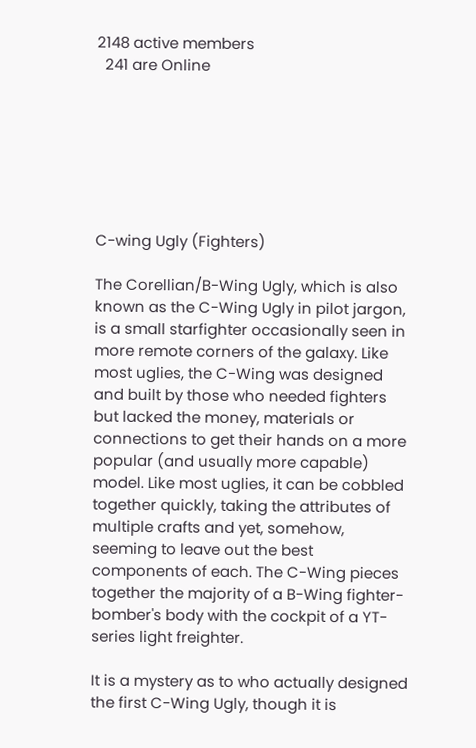2148 active members
  241 are Online







C-wing Ugly (Fighters)

The Corellian/B-Wing Ugly, which is also known as the C-Wing Ugly in pilot jargon, is a small starfighter occasionally seen in more remote corners of the galaxy. Like most uglies, the C-Wing was designed and built by those who needed fighters but lacked the money, materials or connections to get their hands on a more popular (and usually more capable) model. Like most uglies, it can be cobbled together quickly, taking the attributes of multiple crafts and yet, somehow, seeming to leave out the best components of each. The C-Wing pieces together the majority of a B-Wing fighter-bomber's body with the cockpit of a YT-series light freighter.

It is a mystery as to who actually designed the first C-Wing Ugly, though it is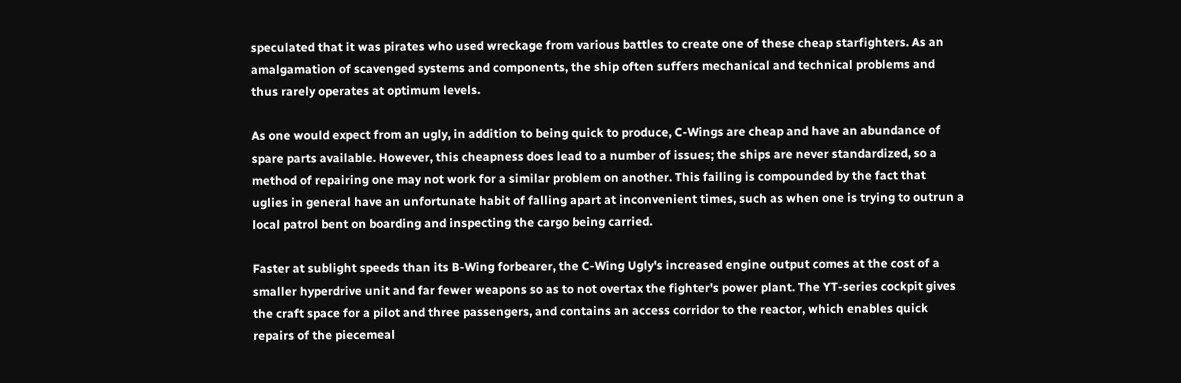speculated that it was pirates who used wreckage from various battles to create one of these cheap starfighters. As an amalgamation of scavenged systems and components, the ship often suffers mechanical and technical problems and thus rarely operates at optimum levels.

As one would expect from an ugly, in addition to being quick to produce, C-Wings are cheap and have an abundance of spare parts available. However, this cheapness does lead to a number of issues; the ships are never standardized, so a method of repairing one may not work for a similar problem on another. This failing is compounded by the fact that uglies in general have an unfortunate habit of falling apart at inconvenient times, such as when one is trying to outrun a local patrol bent on boarding and inspecting the cargo being carried.

Faster at sublight speeds than its B-Wing forbearer, the C-Wing Ugly's increased engine output comes at the cost of a smaller hyperdrive unit and far fewer weapons so as to not overtax the fighter's power plant. The YT-series cockpit gives the craft space for a pilot and three passengers, and contains an access corridor to the reactor, which enables quick repairs of the piecemeal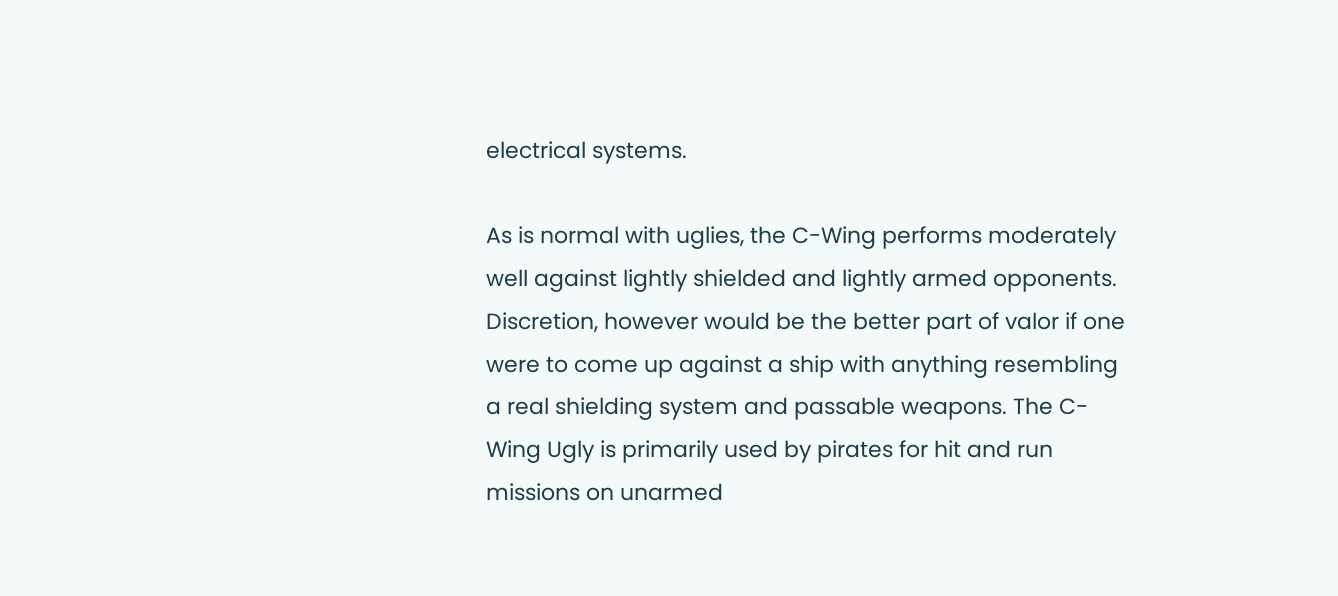electrical systems.

As is normal with uglies, the C-Wing performs moderately well against lightly shielded and lightly armed opponents. Discretion, however would be the better part of valor if one were to come up against a ship with anything resembling a real shielding system and passable weapons. The C-Wing Ugly is primarily used by pirates for hit and run missions on unarmed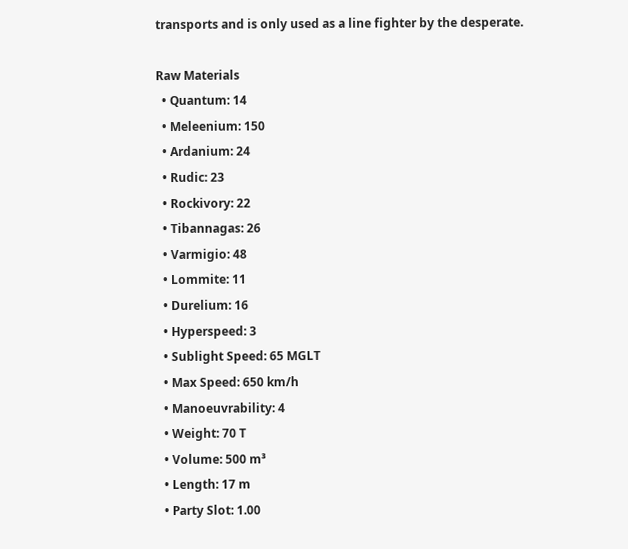transports and is only used as a line fighter by the desperate.

Raw Materials
  • Quantum: 14
  • Meleenium: 150
  • Ardanium: 24
  • Rudic: 23
  • Rockivory: 22
  • Tibannagas: 26
  • Varmigio: 48
  • Lommite: 11
  • Durelium: 16
  • Hyperspeed: 3
  • Sublight Speed: 65 MGLT
  • Max Speed: 650 km/h
  • Manoeuvrability: 4
  • Weight: 70 T
  • Volume: 500 m³
  • Length: 17 m
  • Party Slot: 1.00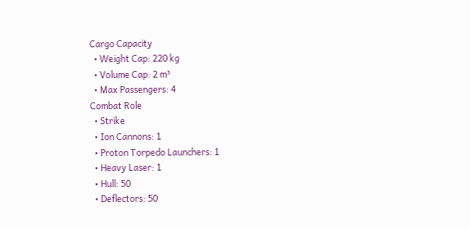Cargo Capacity
  • Weight Cap: 220 kg
  • Volume Cap: 2 m³
  • Max Passengers: 4
Combat Role
  • Strike
  • Ion Cannons: 1
  • Proton Torpedo Launchers: 1
  • Heavy Laser: 1
  • Hull: 50
  • Deflectors: 50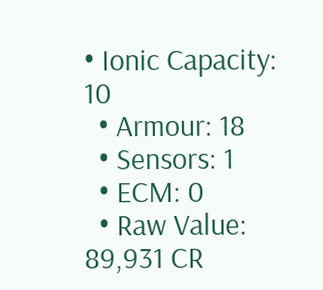• Ionic Capacity: 10
  • Armour: 18
  • Sensors: 1
  • ECM: 0
  • Raw Value: 89,931 CR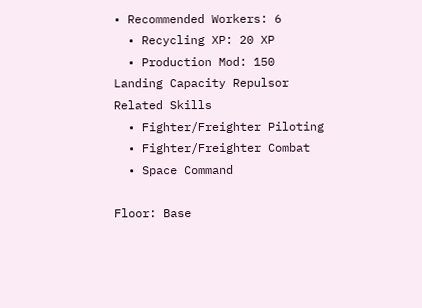• Recommended Workers: 6
  • Recycling XP: 20 XP
  • Production Mod: 150
Landing Capacity Repulsor
Related Skills
  • Fighter/Freighter Piloting
  • Fighter/Freighter Combat
  • Space Command

Floor: Base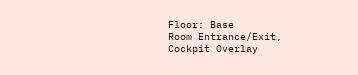Floor: Base
Room Entrance/Exit, Cockpit Overlay